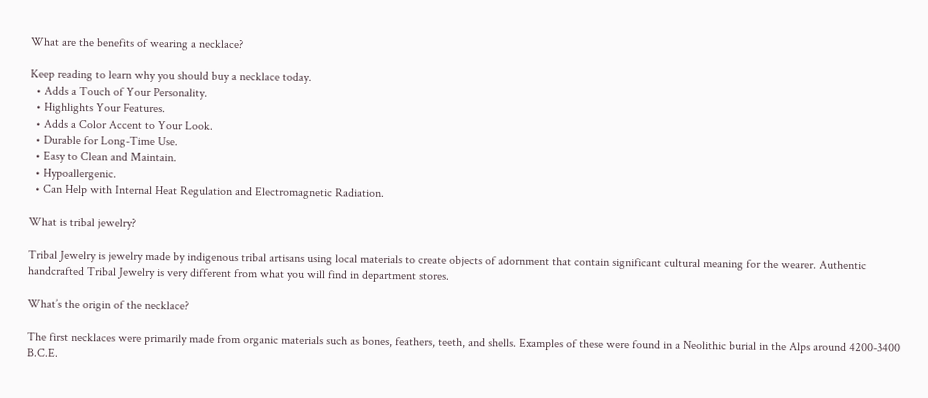What are the benefits of wearing a necklace?

Keep reading to learn why you should buy a necklace today.
  • Adds a Touch of Your Personality.
  • Highlights Your Features.
  • Adds a Color Accent to Your Look.
  • Durable for Long-Time Use.
  • Easy to Clean and Maintain.
  • Hypoallergenic.
  • Can Help with Internal Heat Regulation and Electromagnetic Radiation.

What is tribal jewelry?

Tribal Jewelry is jewelry made by indigenous tribal artisans using local materials to create objects of adornment that contain significant cultural meaning for the wearer. Authentic handcrafted Tribal Jewelry is very different from what you will find in department stores.

What’s the origin of the necklace?

The first necklaces were primarily made from organic materials such as bones, feathers, teeth, and shells. Examples of these were found in a Neolithic burial in the Alps around 4200-3400 B.C.E.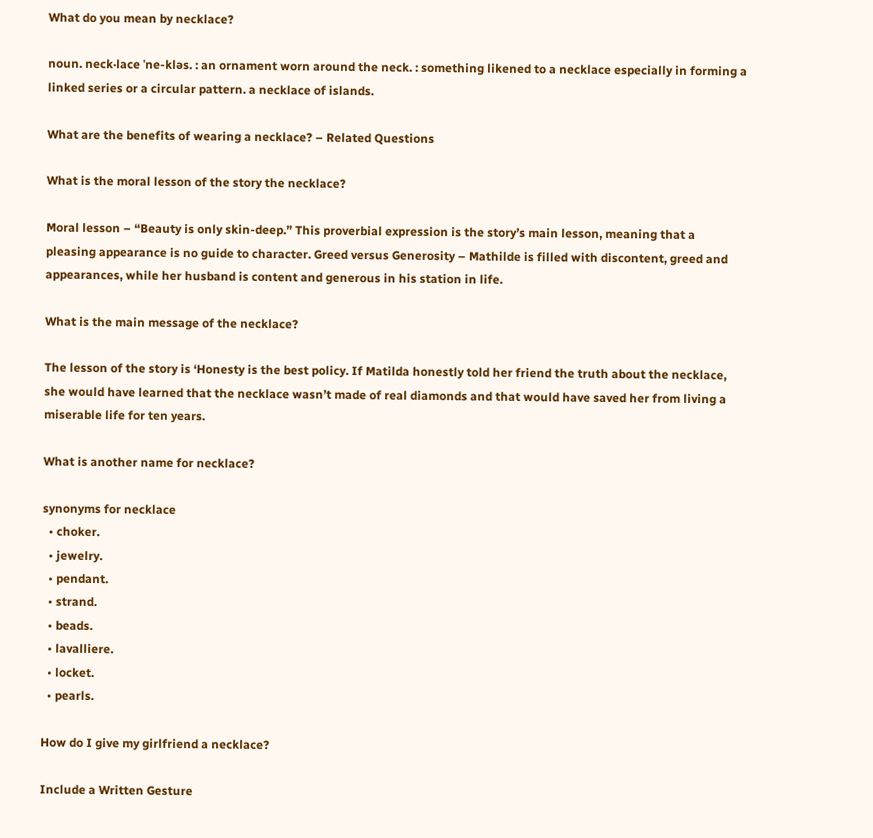What do you mean by necklace?

noun. neck·lace ˈne-kləs. : an ornament worn around the neck. : something likened to a necklace especially in forming a linked series or a circular pattern. a necklace of islands.

What are the benefits of wearing a necklace? – Related Questions

What is the moral lesson of the story the necklace?

Moral lesson – “Beauty is only skin-deep.” This proverbial expression is the story’s main lesson, meaning that a pleasing appearance is no guide to character. Greed versus Generosity – Mathilde is filled with discontent, greed and appearances, while her husband is content and generous in his station in life.

What is the main message of the necklace?

The lesson of the story is ‘Honesty is the best policy. If Matilda honestly told her friend the truth about the necklace, she would have learned that the necklace wasn’t made of real diamonds and that would have saved her from living a miserable life for ten years.

What is another name for necklace?

synonyms for necklace
  • choker.
  • jewelry.
  • pendant.
  • strand.
  • beads.
  • lavalliere.
  • locket.
  • pearls.

How do I give my girlfriend a necklace?

Include a Written Gesture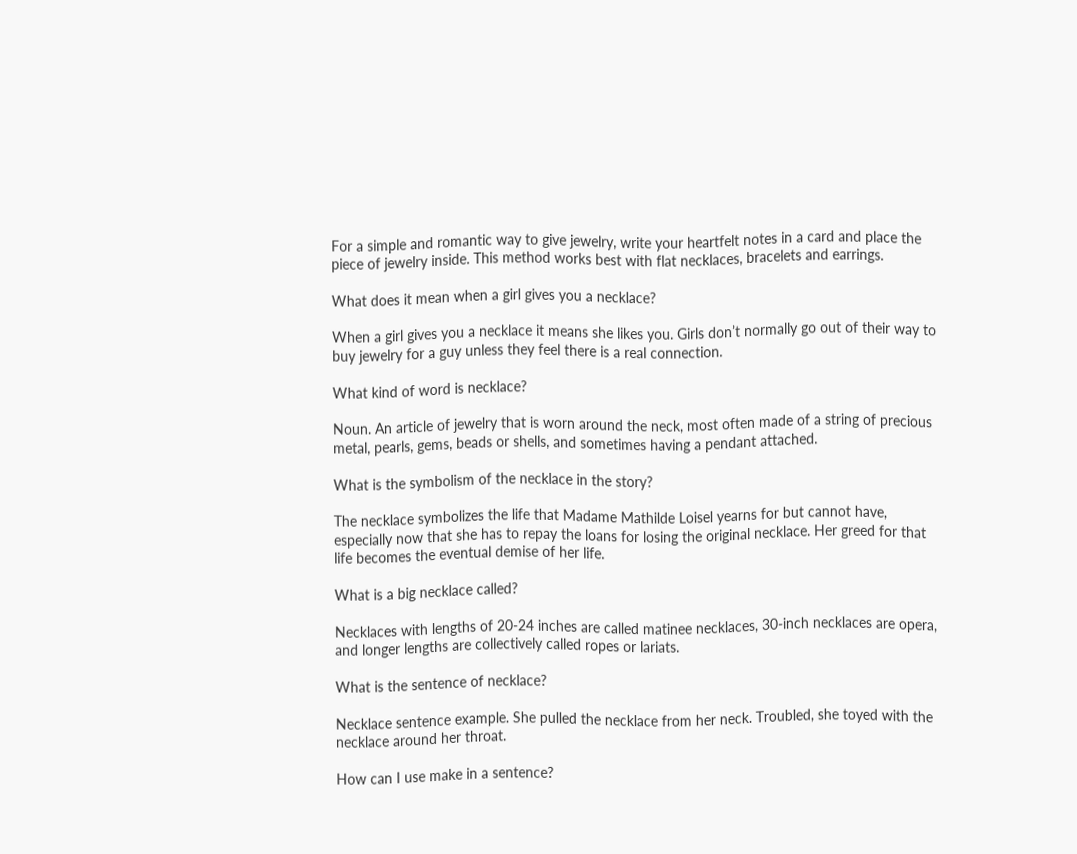For a simple and romantic way to give jewelry, write your heartfelt notes in a card and place the piece of jewelry inside. This method works best with flat necklaces, bracelets and earrings.

What does it mean when a girl gives you a necklace?

When a girl gives you a necklace it means she likes you. Girls don’t normally go out of their way to buy jewelry for a guy unless they feel there is a real connection.

What kind of word is necklace?

Noun. An article of jewelry that is worn around the neck, most often made of a string of precious metal, pearls, gems, beads or shells, and sometimes having a pendant attached.

What is the symbolism of the necklace in the story?

The necklace symbolizes the life that Madame Mathilde Loisel yearns for but cannot have, especially now that she has to repay the loans for losing the original necklace. Her greed for that life becomes the eventual demise of her life.

What is a big necklace called?

Necklaces with lengths of 20-24 inches are called matinee necklaces, 30-inch necklaces are opera, and longer lengths are collectively called ropes or lariats.

What is the sentence of necklace?

Necklace sentence example. She pulled the necklace from her neck. Troubled, she toyed with the necklace around her throat.

How can I use make in a sentence?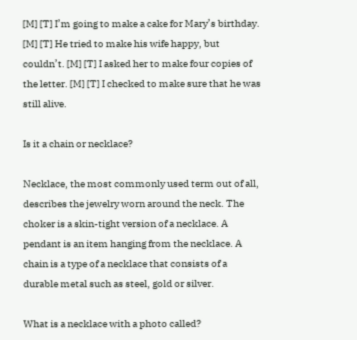[M] [T] I’m going to make a cake for Mary’s birthday. [M] [T] He tried to make his wife happy, but couldn’t. [M] [T] I asked her to make four copies of the letter. [M] [T] I checked to make sure that he was still alive.

Is it a chain or necklace?

Necklace, the most commonly used term out of all, describes the jewelry worn around the neck. The choker is a skin-tight version of a necklace. A pendant is an item hanging from the necklace. A chain is a type of a necklace that consists of a durable metal such as steel, gold or silver.

What is a necklace with a photo called?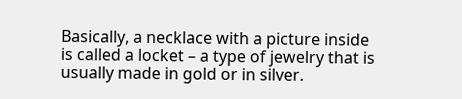Basically, a necklace with a picture inside is called a locket – a type of jewelry that is usually made in gold or in silver.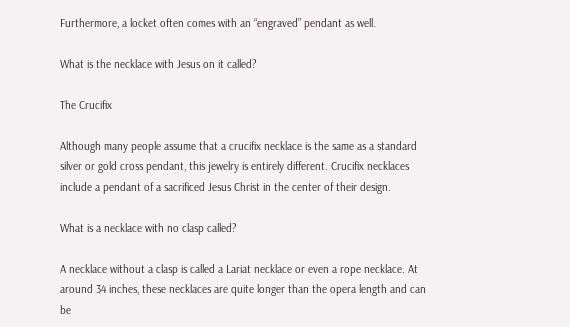Furthermore, a locket often comes with an “engraved” pendant as well.

What is the necklace with Jesus on it called?

The Crucifix

Although many people assume that a crucifix necklace is the same as a standard silver or gold cross pendant, this jewelry is entirely different. Crucifix necklaces include a pendant of a sacrificed Jesus Christ in the center of their design.

What is a necklace with no clasp called?

A necklace without a clasp is called a Lariat necklace or even a rope necklace. At around 34 inches, these necklaces are quite longer than the opera length and can be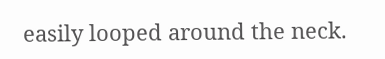easily looped around the neck.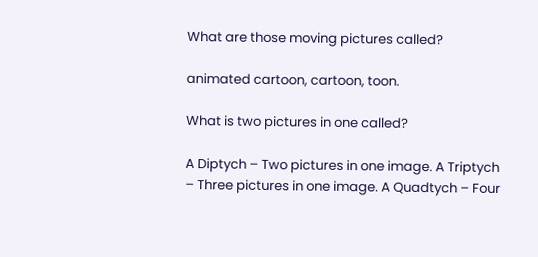What are those moving pictures called?

animated cartoon, cartoon, toon.

What is two pictures in one called?

A Diptych – Two pictures in one image. A Triptych – Three pictures in one image. A Quadtych – Four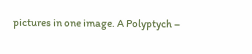pictures in one image. A Polyptych –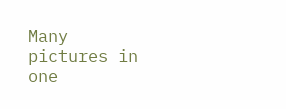Many pictures in one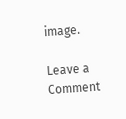image.

Leave a Comment